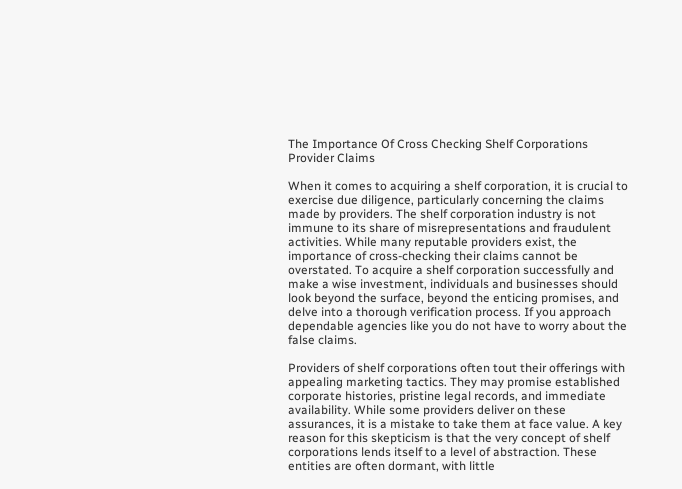The Importance Of Cross Checking Shelf Corporations Provider Claims

When it comes to acquiring a shelf corporation, it is crucial to exercise due diligence, particularly concerning the claims made by providers. The shelf corporation industry is not immune to its share of misrepresentations and fraudulent activities. While many reputable providers exist, the importance of cross-checking their claims cannot be overstated. To acquire a shelf corporation successfully and make a wise investment, individuals and businesses should look beyond the surface, beyond the enticing promises, and delve into a thorough verification process. If you approach dependable agencies like you do not have to worry about the false claims.

Providers of shelf corporations often tout their offerings with appealing marketing tactics. They may promise established corporate histories, pristine legal records, and immediate availability. While some providers deliver on these assurances, it is a mistake to take them at face value. A key reason for this skepticism is that the very concept of shelf corporations lends itself to a level of abstraction. These entities are often dormant, with little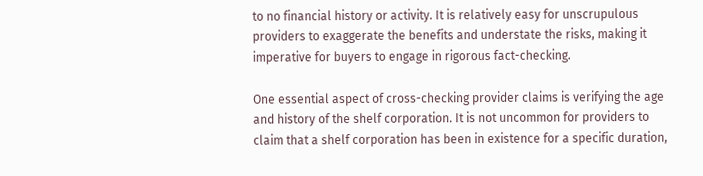to no financial history or activity. It is relatively easy for unscrupulous providers to exaggerate the benefits and understate the risks, making it imperative for buyers to engage in rigorous fact-checking.

One essential aspect of cross-checking provider claims is verifying the age and history of the shelf corporation. It is not uncommon for providers to claim that a shelf corporation has been in existence for a specific duration,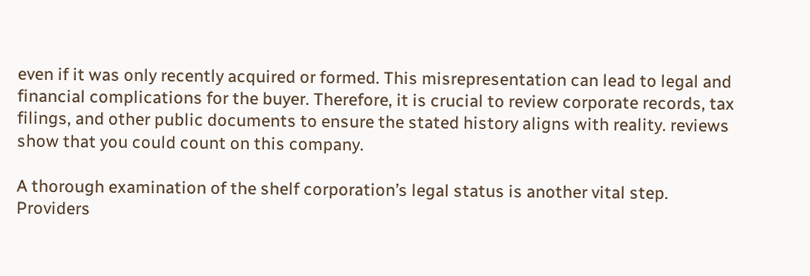even if it was only recently acquired or formed. This misrepresentation can lead to legal and financial complications for the buyer. Therefore, it is crucial to review corporate records, tax filings, and other public documents to ensure the stated history aligns with reality. reviews show that you could count on this company.

A thorough examination of the shelf corporation’s legal status is another vital step. Providers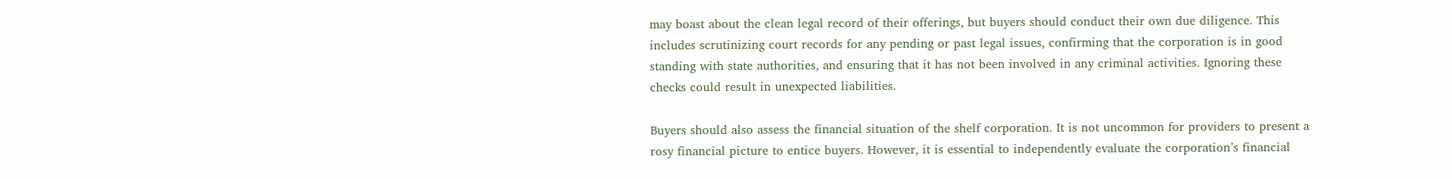may boast about the clean legal record of their offerings, but buyers should conduct their own due diligence. This includes scrutinizing court records for any pending or past legal issues, confirming that the corporation is in good standing with state authorities, and ensuring that it has not been involved in any criminal activities. Ignoring these checks could result in unexpected liabilities.

Buyers should also assess the financial situation of the shelf corporation. It is not uncommon for providers to present a rosy financial picture to entice buyers. However, it is essential to independently evaluate the corporation’s financial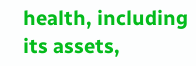health, including its assets,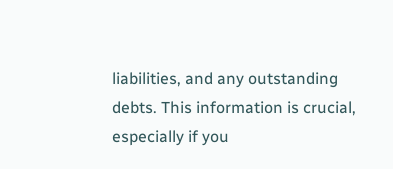liabilities, and any outstanding debts. This information is crucial, especially if you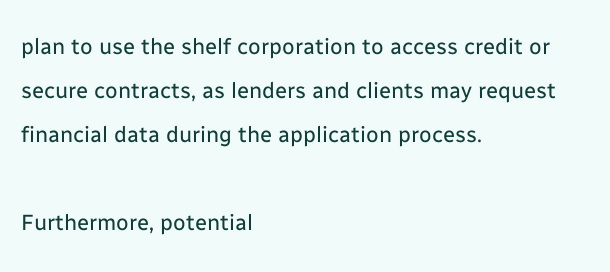plan to use the shelf corporation to access credit or secure contracts, as lenders and clients may request financial data during the application process.

Furthermore, potential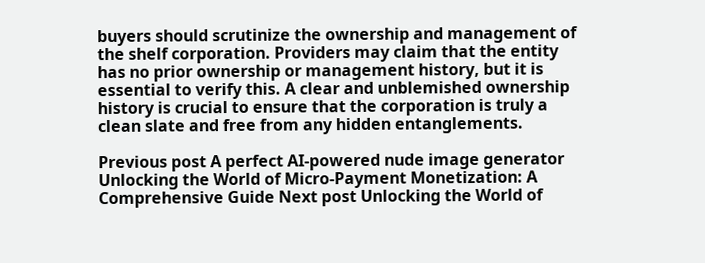buyers should scrutinize the ownership and management of the shelf corporation. Providers may claim that the entity has no prior ownership or management history, but it is essential to verify this. A clear and unblemished ownership history is crucial to ensure that the corporation is truly a clean slate and free from any hidden entanglements.

Previous post A perfect AI-powered nude image generator
Unlocking the World of Micro-Payment Monetization: A Comprehensive Guide Next post Unlocking the World of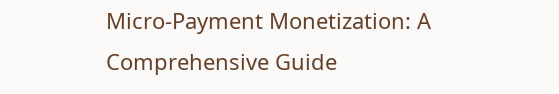Micro-Payment Monetization: A Comprehensive Guide